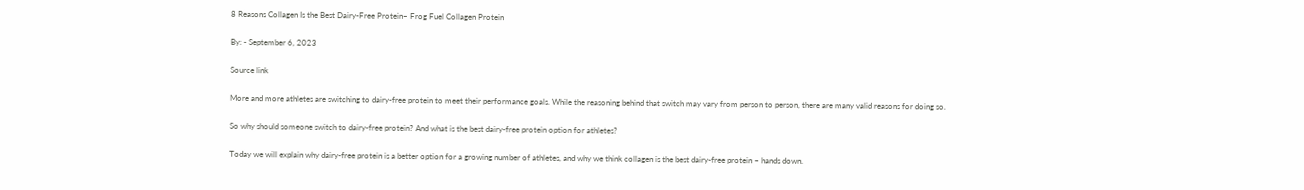8 Reasons Collagen Is the Best Dairy-Free Protein– Frog Fuel Collagen Protein

By: - September 6, 2023

Source link

More and more athletes are switching to dairy-free protein to meet their performance goals. While the reasoning behind that switch may vary from person to person, there are many valid reasons for doing so.

So why should someone switch to dairy-free protein? And what is the best dairy-free protein option for athletes?

Today we will explain why dairy-free protein is a better option for a growing number of athletes, and why we think collagen is the best dairy-free protein – hands down.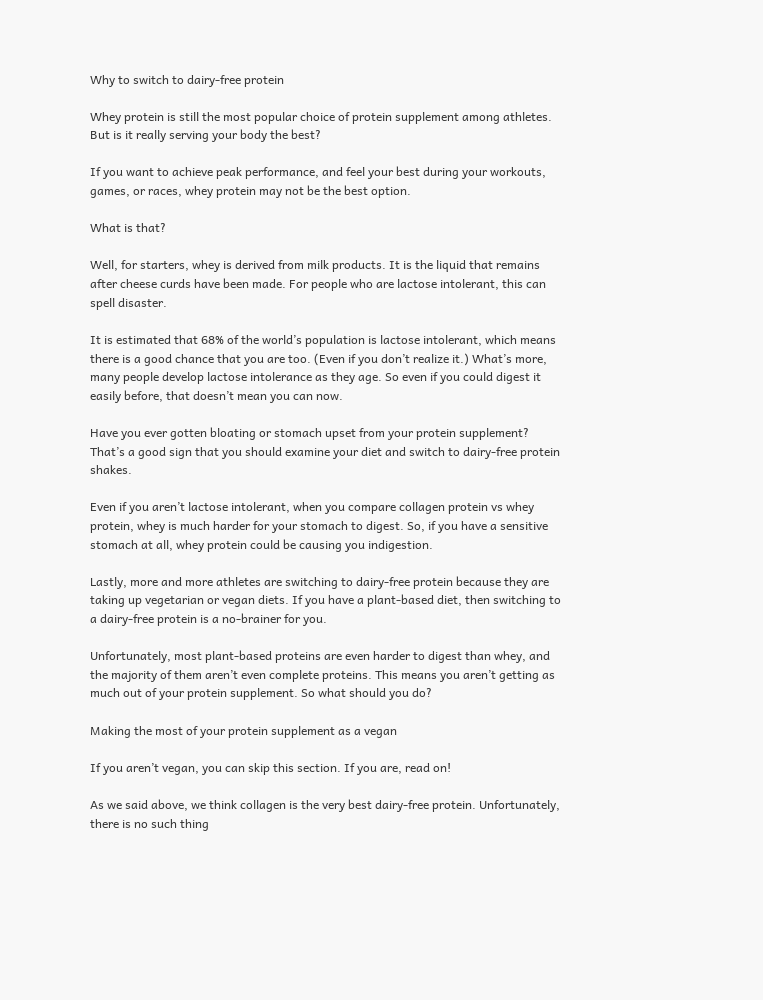Why to switch to dairy-free protein

Whey protein is still the most popular choice of protein supplement among athletes. But is it really serving your body the best?

If you want to achieve peak performance, and feel your best during your workouts, games, or races, whey protein may not be the best option.

What is that?

Well, for starters, whey is derived from milk products. It is the liquid that remains after cheese curds have been made. For people who are lactose intolerant, this can spell disaster.

It is estimated that 68% of the world’s population is lactose intolerant, which means there is a good chance that you are too. (Even if you don’t realize it.) What’s more, many people develop lactose intolerance as they age. So even if you could digest it easily before, that doesn’t mean you can now.

Have you ever gotten bloating or stomach upset from your protein supplement? That’s a good sign that you should examine your diet and switch to dairy-free protein shakes.

Even if you aren’t lactose intolerant, when you compare collagen protein vs whey protein, whey is much harder for your stomach to digest. So, if you have a sensitive stomach at all, whey protein could be causing you indigestion.

Lastly, more and more athletes are switching to dairy-free protein because they are taking up vegetarian or vegan diets. If you have a plant-based diet, then switching to a dairy-free protein is a no-brainer for you.

Unfortunately, most plant-based proteins are even harder to digest than whey, and the majority of them aren’t even complete proteins. This means you aren’t getting as much out of your protein supplement. So what should you do?

Making the most of your protein supplement as a vegan

If you aren’t vegan, you can skip this section. If you are, read on!

As we said above, we think collagen is the very best dairy-free protein. Unfortunately, there is no such thing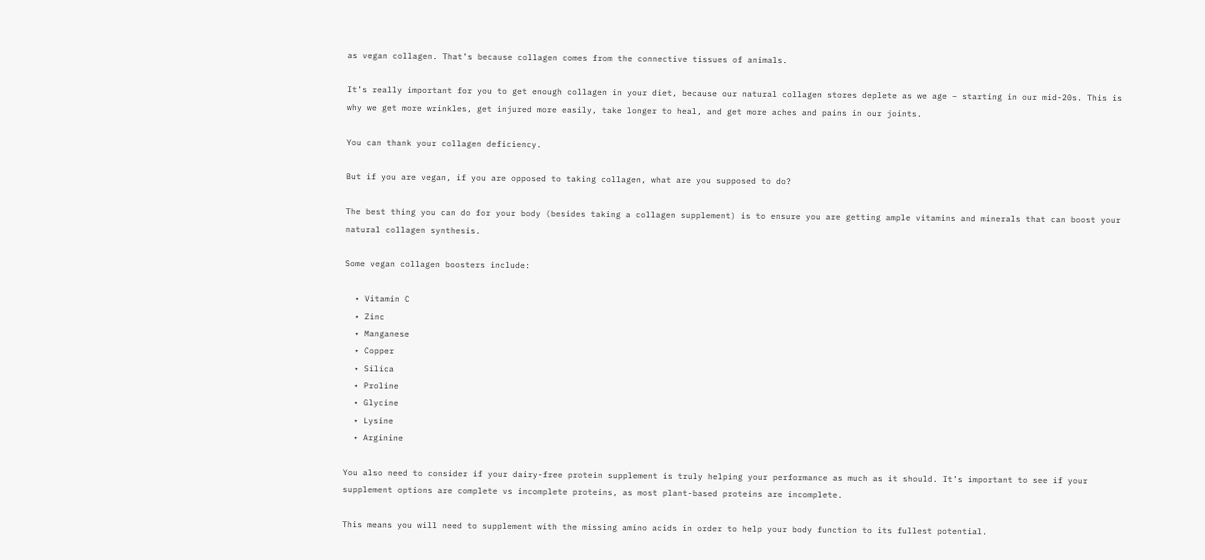as vegan collagen. That’s because collagen comes from the connective tissues of animals.

It’s really important for you to get enough collagen in your diet, because our natural collagen stores deplete as we age – starting in our mid-20s. This is why we get more wrinkles, get injured more easily, take longer to heal, and get more aches and pains in our joints.

You can thank your collagen deficiency.

But if you are vegan, if you are opposed to taking collagen, what are you supposed to do?

The best thing you can do for your body (besides taking a collagen supplement) is to ensure you are getting ample vitamins and minerals that can boost your natural collagen synthesis.

Some vegan collagen boosters include:

  • Vitamin C
  • Zinc
  • Manganese
  • Copper
  • Silica
  • Proline
  • Glycine
  • Lysine
  • Arginine

You also need to consider if your dairy-free protein supplement is truly helping your performance as much as it should. It’s important to see if your supplement options are complete vs incomplete proteins, as most plant-based proteins are incomplete.

This means you will need to supplement with the missing amino acids in order to help your body function to its fullest potential.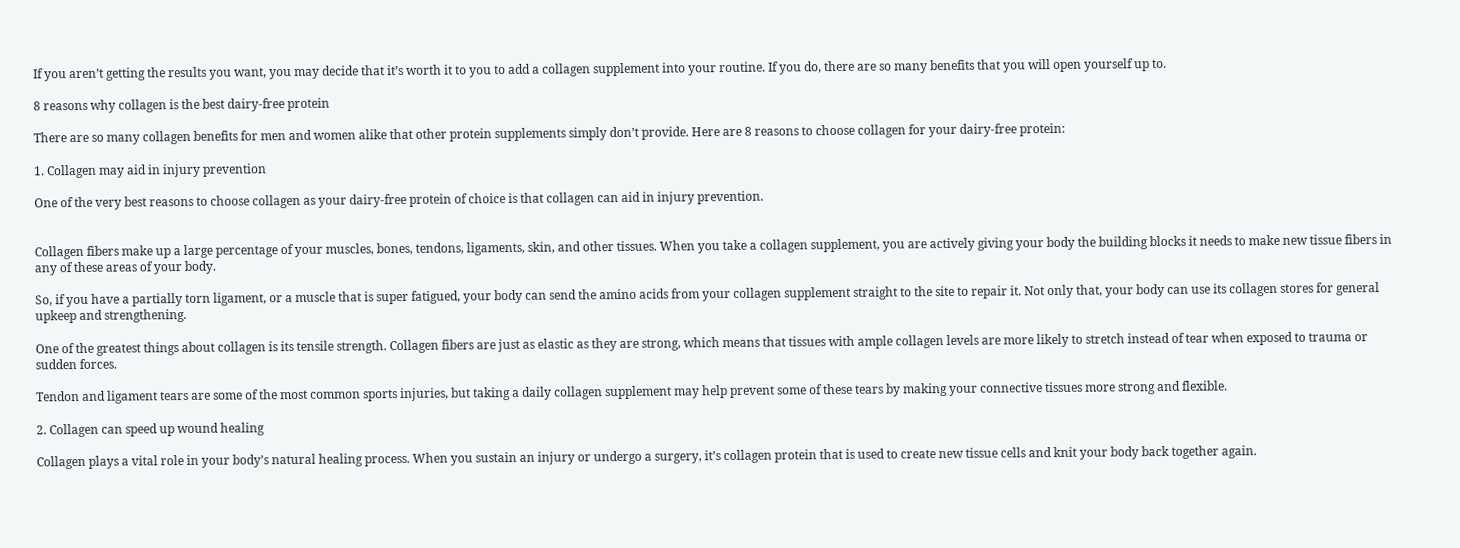If you aren’t getting the results you want, you may decide that it’s worth it to you to add a collagen supplement into your routine. If you do, there are so many benefits that you will open yourself up to.

8 reasons why collagen is the best dairy-free protein

There are so many collagen benefits for men and women alike that other protein supplements simply don’t provide. Here are 8 reasons to choose collagen for your dairy-free protein:

1. Collagen may aid in injury prevention

One of the very best reasons to choose collagen as your dairy-free protein of choice is that collagen can aid in injury prevention.


Collagen fibers make up a large percentage of your muscles, bones, tendons, ligaments, skin, and other tissues. When you take a collagen supplement, you are actively giving your body the building blocks it needs to make new tissue fibers in any of these areas of your body.

So, if you have a partially torn ligament, or a muscle that is super fatigued, your body can send the amino acids from your collagen supplement straight to the site to repair it. Not only that, your body can use its collagen stores for general upkeep and strengthening.

One of the greatest things about collagen is its tensile strength. Collagen fibers are just as elastic as they are strong, which means that tissues with ample collagen levels are more likely to stretch instead of tear when exposed to trauma or sudden forces.

Tendon and ligament tears are some of the most common sports injuries, but taking a daily collagen supplement may help prevent some of these tears by making your connective tissues more strong and flexible.

2. Collagen can speed up wound healing

Collagen plays a vital role in your body’s natural healing process. When you sustain an injury or undergo a surgery, it’s collagen protein that is used to create new tissue cells and knit your body back together again.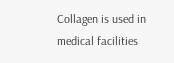Collagen is used in medical facilities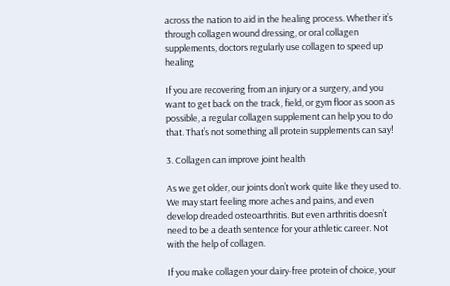across the nation to aid in the healing process. Whether it’s through collagen wound dressing, or oral collagen supplements, doctors regularly use collagen to speed up healing

If you are recovering from an injury or a surgery, and you want to get back on the track, field, or gym floor as soon as possible, a regular collagen supplement can help you to do that. That’s not something all protein supplements can say!

3. Collagen can improve joint health

As we get older, our joints don’t work quite like they used to. We may start feeling more aches and pains, and even develop dreaded osteoarthritis. But even arthritis doesn’t need to be a death sentence for your athletic career. Not with the help of collagen.

If you make collagen your dairy-free protein of choice, your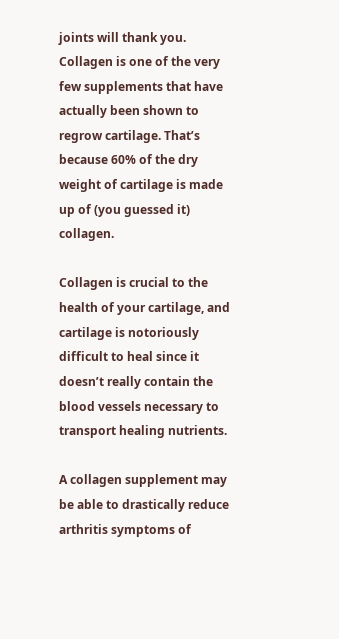joints will thank you. Collagen is one of the very few supplements that have actually been shown to regrow cartilage. That’s because 60% of the dry weight of cartilage is made up of (you guessed it) collagen.

Collagen is crucial to the health of your cartilage, and cartilage is notoriously difficult to heal since it doesn’t really contain the blood vessels necessary to transport healing nutrients.

A collagen supplement may be able to drastically reduce arthritis symptoms of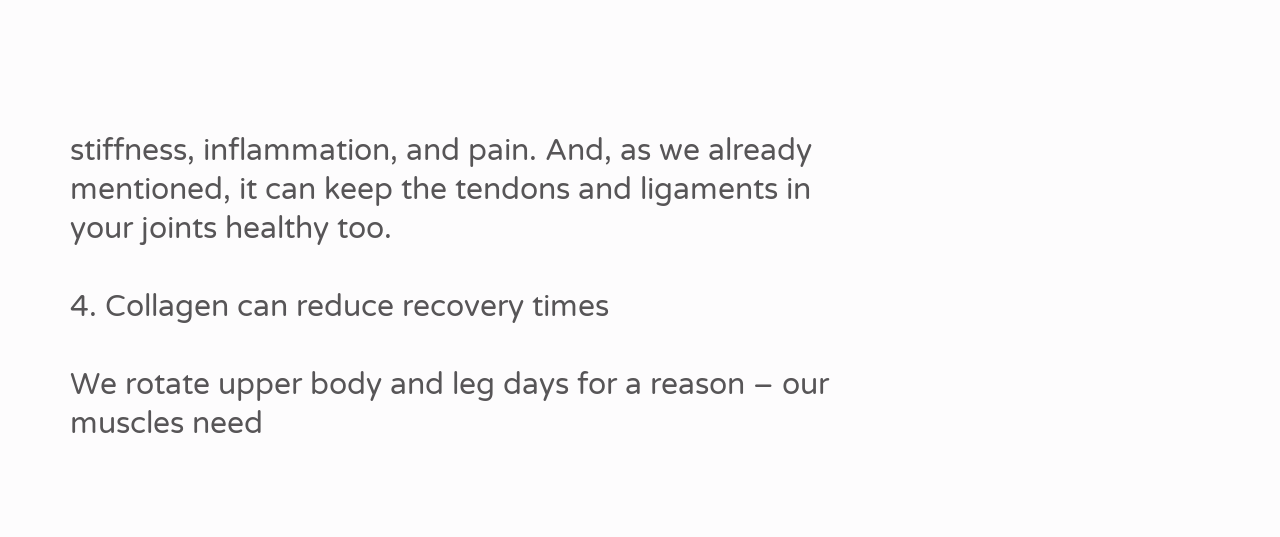stiffness, inflammation, and pain. And, as we already mentioned, it can keep the tendons and ligaments in your joints healthy too.

4. Collagen can reduce recovery times

We rotate upper body and leg days for a reason – our muscles need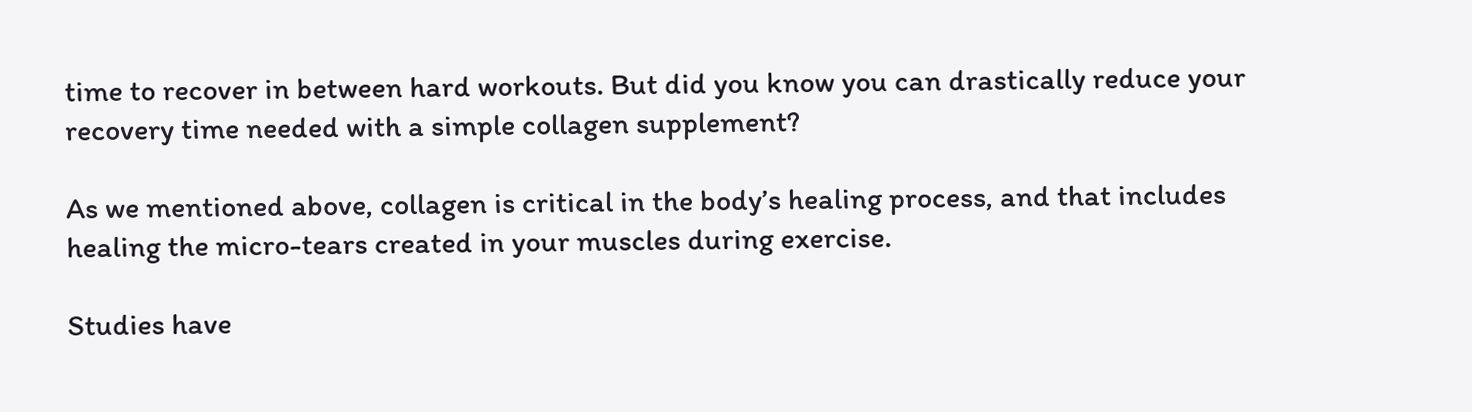time to recover in between hard workouts. But did you know you can drastically reduce your recovery time needed with a simple collagen supplement?

As we mentioned above, collagen is critical in the body’s healing process, and that includes healing the micro-tears created in your muscles during exercise.

Studies have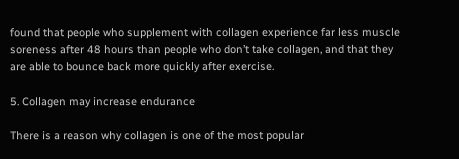found that people who supplement with collagen experience far less muscle soreness after 48 hours than people who don’t take collagen, and that they are able to bounce back more quickly after exercise.

5. Collagen may increase endurance

There is a reason why collagen is one of the most popular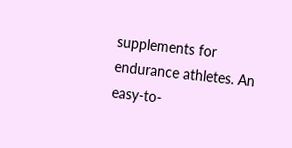supplements for endurance athletes. An easy-to-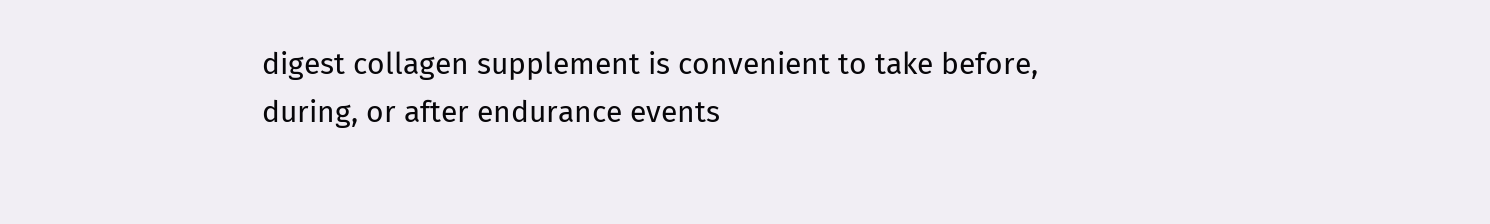digest collagen supplement is convenient to take before, during, or after endurance events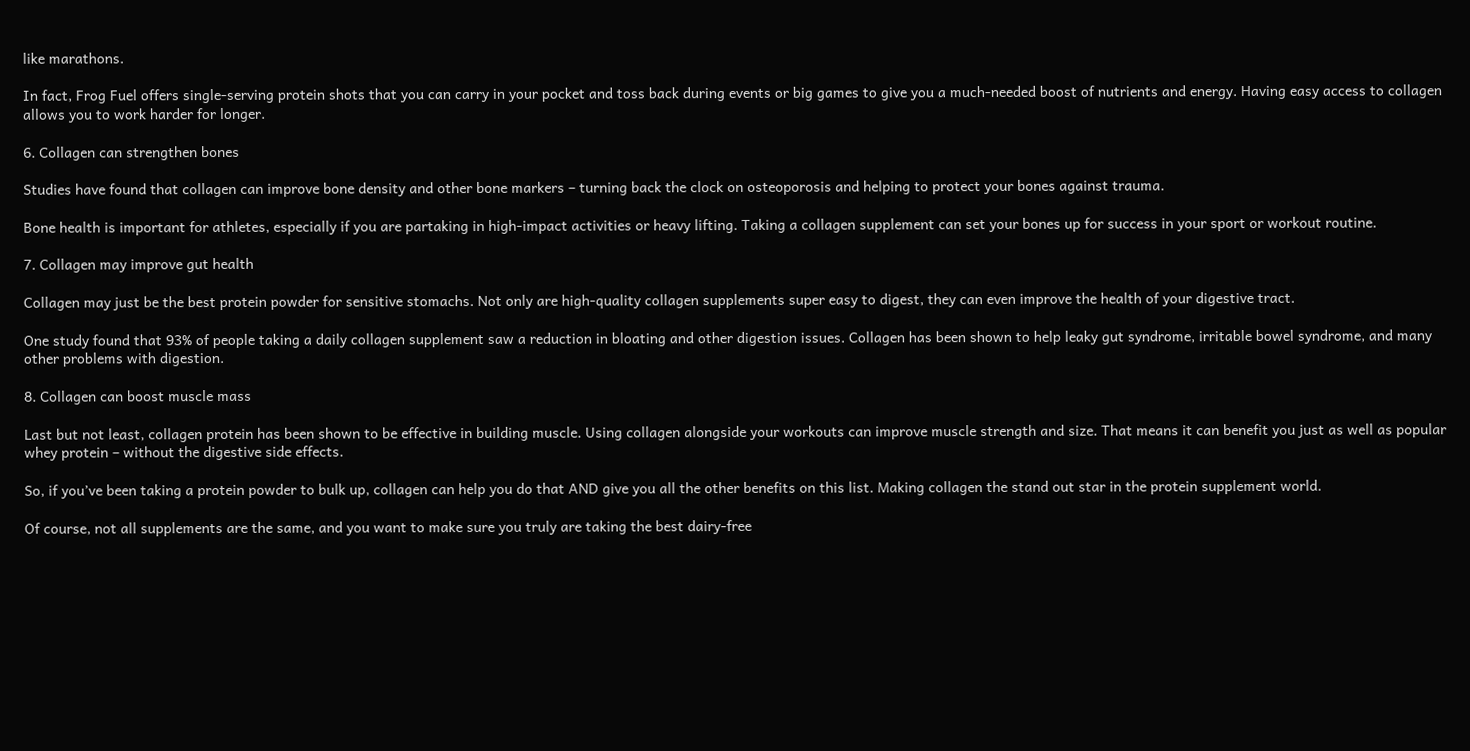like marathons.

In fact, Frog Fuel offers single-serving protein shots that you can carry in your pocket and toss back during events or big games to give you a much-needed boost of nutrients and energy. Having easy access to collagen allows you to work harder for longer.

6. Collagen can strengthen bones

Studies have found that collagen can improve bone density and other bone markers – turning back the clock on osteoporosis and helping to protect your bones against trauma.

Bone health is important for athletes, especially if you are partaking in high-impact activities or heavy lifting. Taking a collagen supplement can set your bones up for success in your sport or workout routine.

7. Collagen may improve gut health

Collagen may just be the best protein powder for sensitive stomachs. Not only are high-quality collagen supplements super easy to digest, they can even improve the health of your digestive tract.

One study found that 93% of people taking a daily collagen supplement saw a reduction in bloating and other digestion issues. Collagen has been shown to help leaky gut syndrome, irritable bowel syndrome, and many other problems with digestion.

8. Collagen can boost muscle mass

Last but not least, collagen protein has been shown to be effective in building muscle. Using collagen alongside your workouts can improve muscle strength and size. That means it can benefit you just as well as popular whey protein – without the digestive side effects.

So, if you’ve been taking a protein powder to bulk up, collagen can help you do that AND give you all the other benefits on this list. Making collagen the stand out star in the protein supplement world.

Of course, not all supplements are the same, and you want to make sure you truly are taking the best dairy-free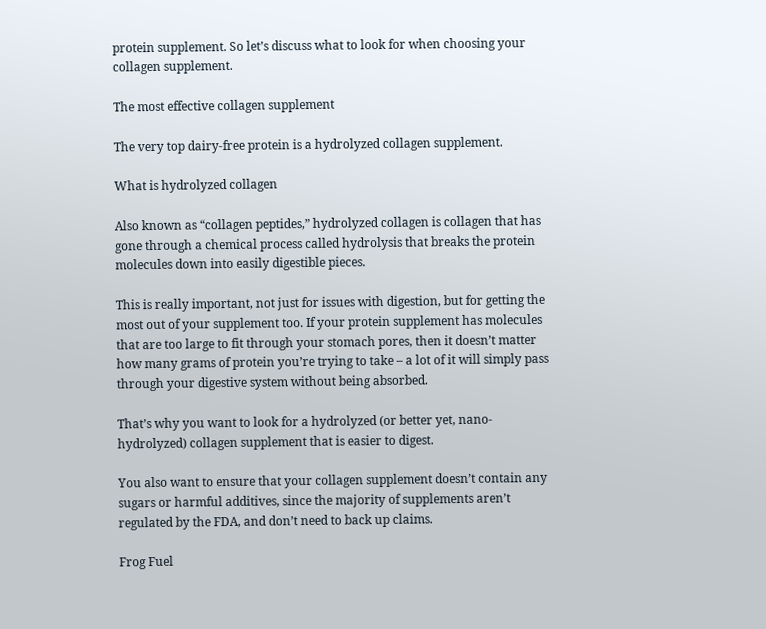protein supplement. So let’s discuss what to look for when choosing your collagen supplement.

The most effective collagen supplement

The very top dairy-free protein is a hydrolyzed collagen supplement.

What is hydrolyzed collagen

Also known as “collagen peptides,” hydrolyzed collagen is collagen that has gone through a chemical process called hydrolysis that breaks the protein molecules down into easily digestible pieces.

This is really important, not just for issues with digestion, but for getting the most out of your supplement too. If your protein supplement has molecules that are too large to fit through your stomach pores, then it doesn’t matter how many grams of protein you’re trying to take – a lot of it will simply pass through your digestive system without being absorbed.

That’s why you want to look for a hydrolyzed (or better yet, nano-hydrolyzed) collagen supplement that is easier to digest.

You also want to ensure that your collagen supplement doesn’t contain any sugars or harmful additives, since the majority of supplements aren’t regulated by the FDA, and don’t need to back up claims.

Frog Fuel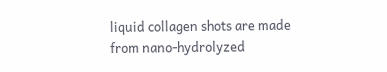liquid collagen shots are made from nano-hydrolyzed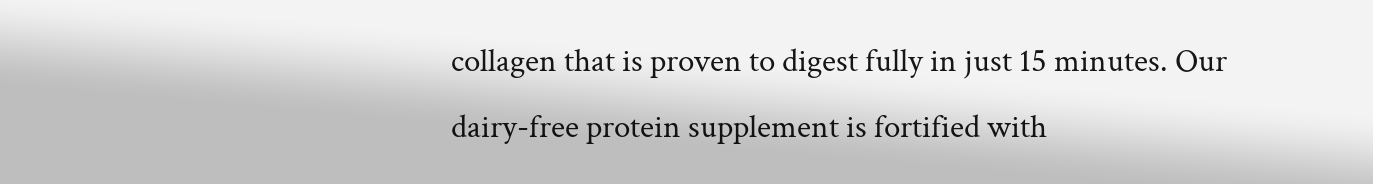collagen that is proven to digest fully in just 15 minutes. Our dairy-free protein supplement is fortified with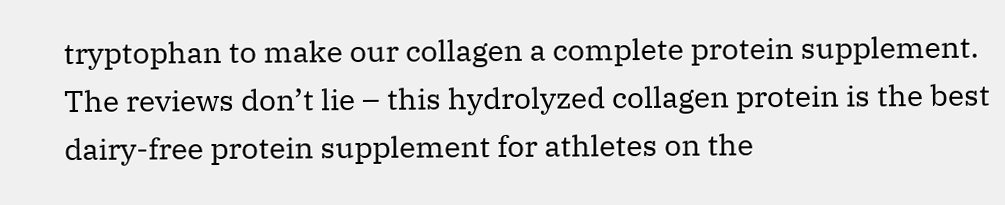tryptophan to make our collagen a complete protein supplement. The reviews don’t lie – this hydrolyzed collagen protein is the best dairy-free protein supplement for athletes on the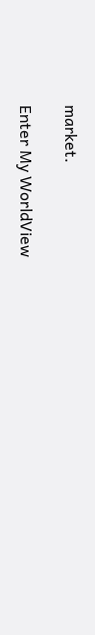market.

Enter My WorldView